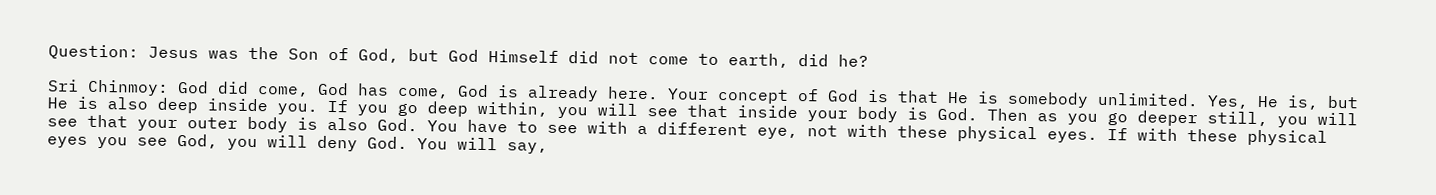Question: Jesus was the Son of God, but God Himself did not come to earth, did he?

Sri Chinmoy: God did come, God has come, God is already here. Your concept of God is that He is somebody unlimited. Yes, He is, but He is also deep inside you. If you go deep within, you will see that inside your body is God. Then as you go deeper still, you will see that your outer body is also God. You have to see with a different eye, not with these physical eyes. If with these physical eyes you see God, you will deny God. You will say,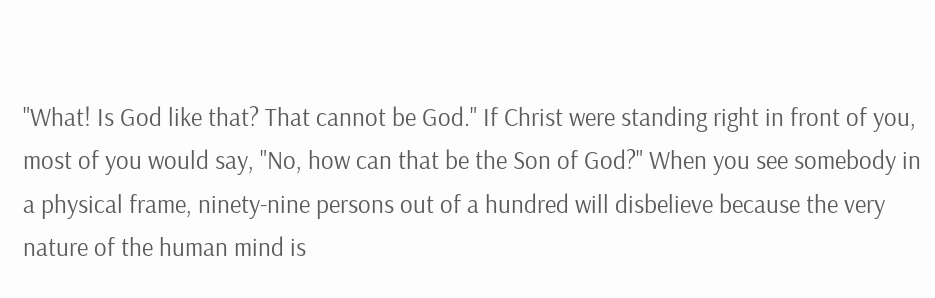"What! Is God like that? That cannot be God." If Christ were standing right in front of you, most of you would say, "No, how can that be the Son of God?" When you see somebody in a physical frame, ninety-nine persons out of a hundred will disbelieve because the very nature of the human mind is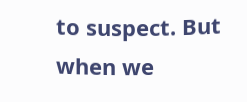to suspect. But when we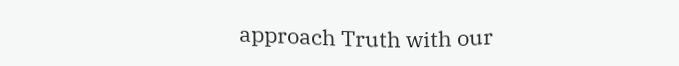approach Truth with our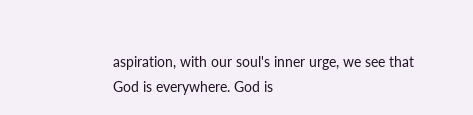aspiration, with our soul's inner urge, we see that God is everywhere. God is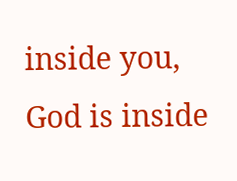inside you, God is inside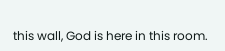this wall, God is here in this room.